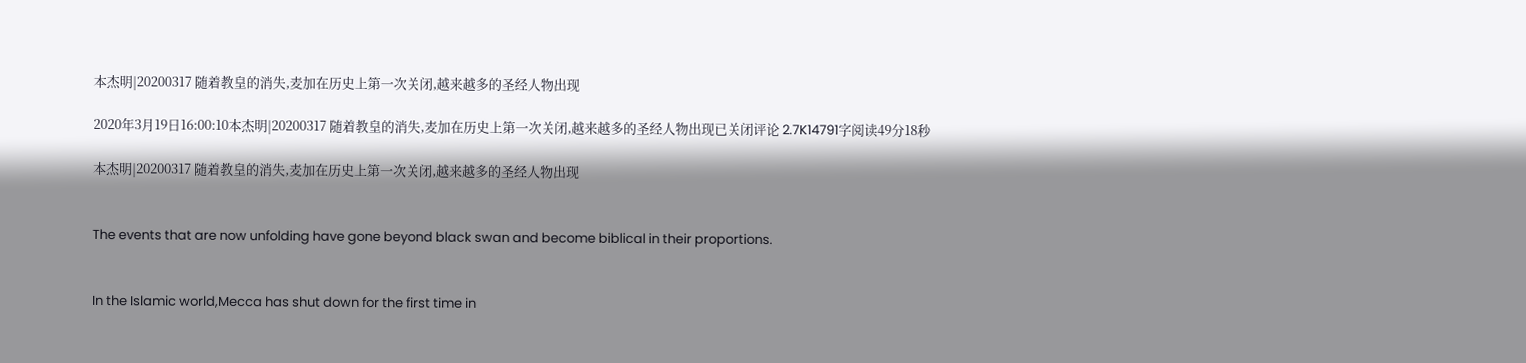本杰明|20200317 随着教皇的消失,麦加在历史上第一次关闭,越来越多的圣经人物出现

2020年3月19日16:00:10本杰明|20200317 随着教皇的消失,麦加在历史上第一次关闭,越来越多的圣经人物出现已关闭评论 2.7K14791字阅读49分18秒

本杰明|20200317 随着教皇的消失,麦加在历史上第一次关闭,越来越多的圣经人物出现


The events that are now unfolding have gone beyond black swan and become biblical in their proportions.


In the Islamic world,Mecca has shut down for the first time in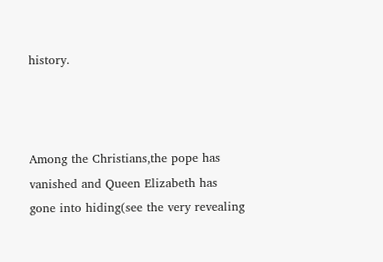history.



Among the Christians,the pope has vanished and Queen Elizabeth has gone into hiding(see the very revealing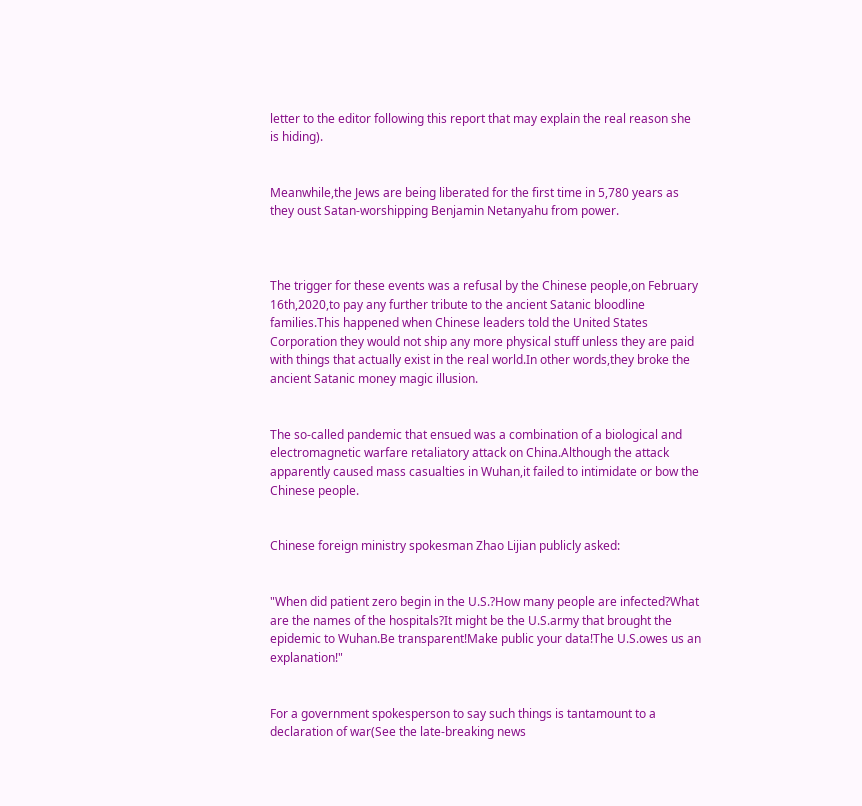letter to the editor following this report that may explain the real reason she is hiding).


Meanwhile,the Jews are being liberated for the first time in 5,780 years as they oust Satan-worshipping Benjamin Netanyahu from power.



The trigger for these events was a refusal by the Chinese people,on February 16th,2020,to pay any further tribute to the ancient Satanic bloodline families.This happened when Chinese leaders told the United States Corporation they would not ship any more physical stuff unless they are paid with things that actually exist in the real world.In other words,they broke the ancient Satanic money magic illusion.


The so-called pandemic that ensued was a combination of a biological and electromagnetic warfare retaliatory attack on China.Although the attack apparently caused mass casualties in Wuhan,it failed to intimidate or bow the Chinese people.


Chinese foreign ministry spokesman Zhao Lijian publicly asked:


"When did patient zero begin in the U.S.?How many people are infected?What are the names of the hospitals?It might be the U.S.army that brought the epidemic to Wuhan.Be transparent!Make public your data!The U.S.owes us an explanation!"


For a government spokesperson to say such things is tantamount to a declaration of war(See the late-breaking news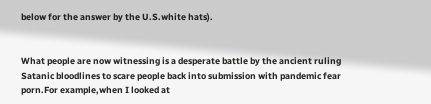below for the answer by the U.S.white hats).


What people are now witnessing is a desperate battle by the ancient ruling Satanic bloodlines to scare people back into submission with pandemic fear porn.For example,when I looked at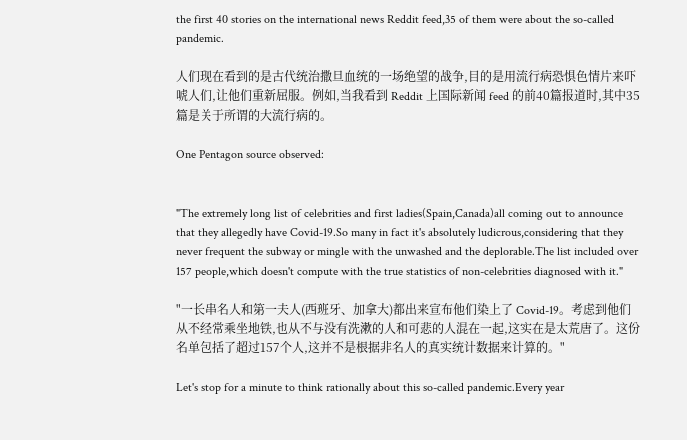the first 40 stories on the international news Reddit feed,35 of them were about the so-called pandemic.

人们现在看到的是古代统治撒旦血统的一场绝望的战争,目的是用流行病恐惧色情片来吓唬人们,让他们重新屈服。例如,当我看到 Reddit 上国际新闻 feed 的前40篇报道时,其中35篇是关于所谓的大流行病的。

One Pentagon source observed:


"The extremely long list of celebrities and first ladies(Spain,Canada)all coming out to announce that they allegedly have Covid-19.So many in fact it's absolutely ludicrous,considering that they never frequent the subway or mingle with the unwashed and the deplorable.The list included over 157 people,which doesn't compute with the true statistics of non-celebrities diagnosed with it."

"一长串名人和第一夫人(西班牙、加拿大)都出来宣布他们染上了 Covid-19。考虑到他们从不经常乘坐地铁,也从不与没有洗漱的人和可悲的人混在一起,这实在是太荒唐了。这份名单包括了超过157个人,这并不是根据非名人的真实统计数据来计算的。"

Let's stop for a minute to think rationally about this so-called pandemic.Every year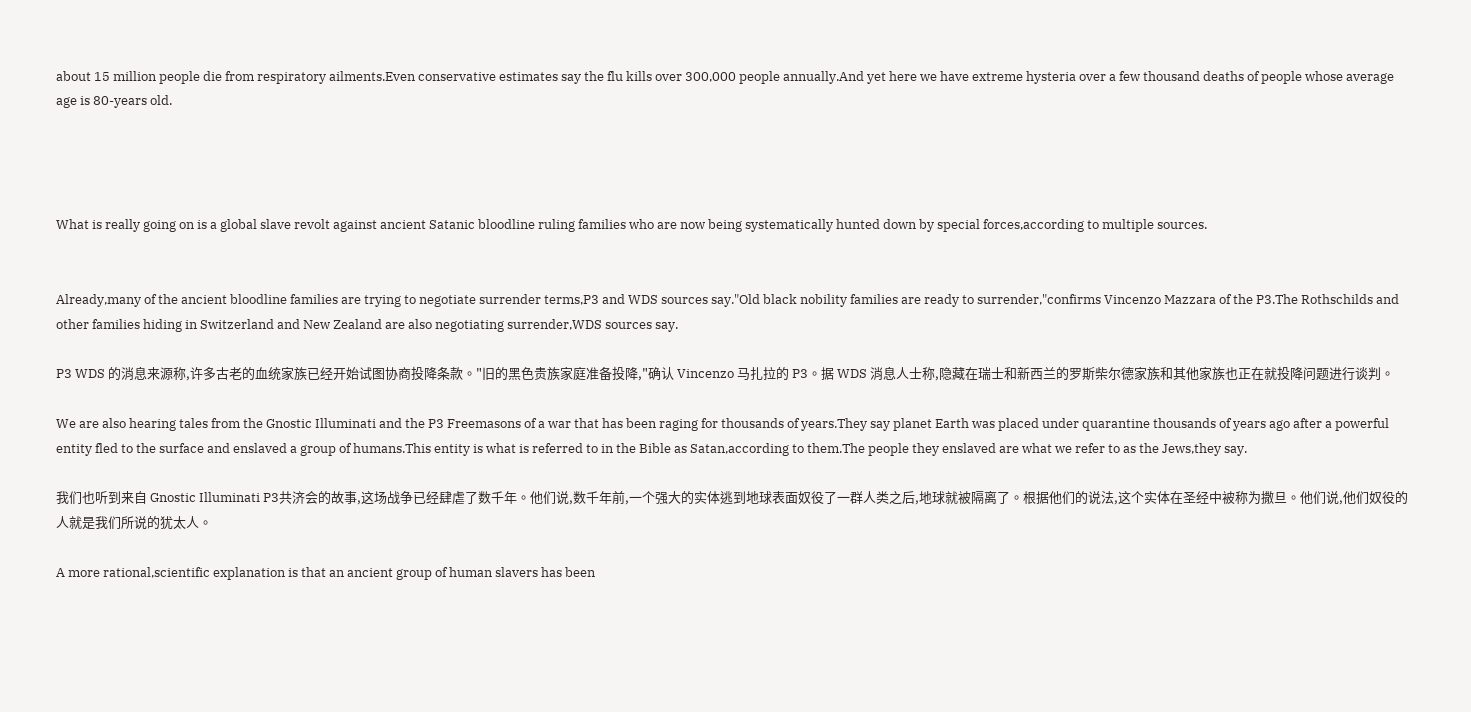about 15 million people die from respiratory ailments.Even conservative estimates say the flu kills over 300,000 people annually.And yet here we have extreme hysteria over a few thousand deaths of people whose average age is 80-years old.




What is really going on is a global slave revolt against ancient Satanic bloodline ruling families who are now being systematically hunted down by special forces,according to multiple sources.


Already,many of the ancient bloodline families are trying to negotiate surrender terms,P3 and WDS sources say."Old black nobility families are ready to surrender,"confirms Vincenzo Mazzara of the P3.The Rothschilds and other families hiding in Switzerland and New Zealand are also negotiating surrender,WDS sources say.

P3 WDS 的消息来源称,许多古老的血统家族已经开始试图协商投降条款。"旧的黑色贵族家庭准备投降,"确认 Vincenzo 马扎拉的 P3。据 WDS 消息人士称,隐藏在瑞士和新西兰的罗斯柴尔德家族和其他家族也正在就投降问题进行谈判。

We are also hearing tales from the Gnostic Illuminati and the P3 Freemasons of a war that has been raging for thousands of years.They say planet Earth was placed under quarantine thousands of years ago after a powerful entity fled to the surface and enslaved a group of humans.This entity is what is referred to in the Bible as Satan,according to them.The people they enslaved are what we refer to as the Jews,they say.

我们也听到来自 Gnostic Illuminati P3共济会的故事,这场战争已经肆虐了数千年。他们说,数千年前,一个强大的实体逃到地球表面奴役了一群人类之后,地球就被隔离了。根据他们的说法,这个实体在圣经中被称为撒旦。他们说,他们奴役的人就是我们所说的犹太人。

A more rational,scientific explanation is that an ancient group of human slavers has been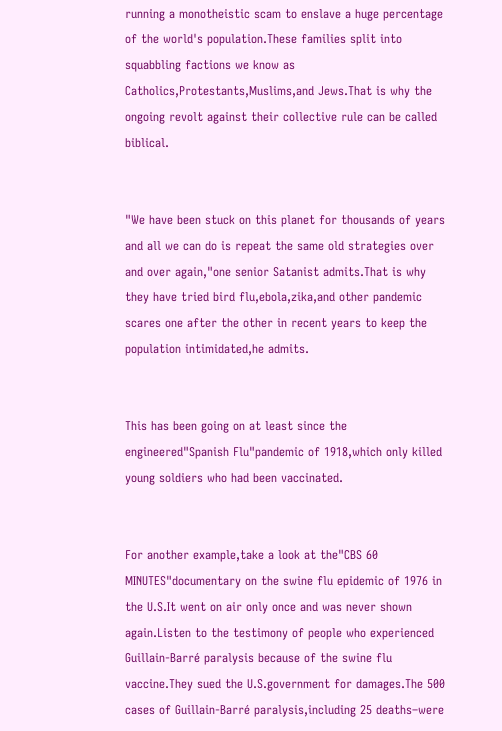running a monotheistic scam to enslave a huge percentage of the world's population.These families split into squabbling factions we know as Catholics,Protestants,Muslims,and Jews.That is why the ongoing revolt against their collective rule can be called biblical.


"We have been stuck on this planet for thousands of years and all we can do is repeat the same old strategies over and over again,"one senior Satanist admits.That is why they have tried bird flu,ebola,zika,and other pandemic scares one after the other in recent years to keep the population intimidated,he admits.


This has been going on at least since the engineered"Spanish Flu"pandemic of 1918,which only killed young soldiers who had been vaccinated.


For another example,take a look at the"CBS 60 MINUTES"documentary on the swine flu epidemic of 1976 in the U.S.It went on air only once and was never shown again.Listen to the testimony of people who experienced Guillain-Barré paralysis because of the swine flu vaccine.They sued the U.S.government for damages.The 500 cases of Guillain-Barré paralysis,including 25 deaths–were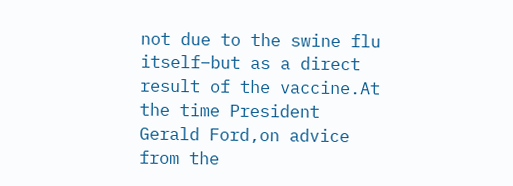not due to the swine flu itself–but as a direct result of the vaccine.At the time President Gerald Ford,on advice from the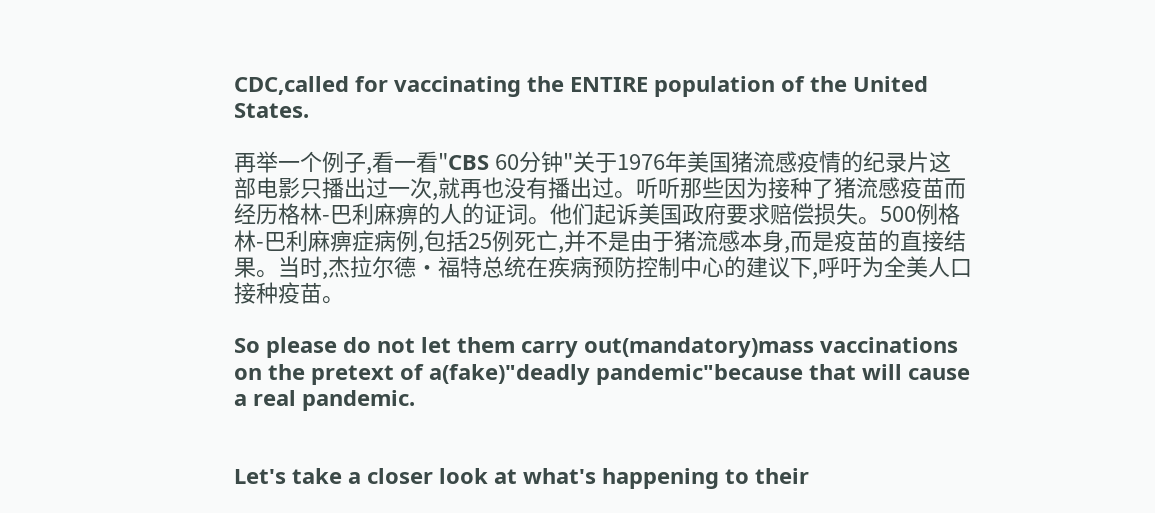CDC,called for vaccinating the ENTIRE population of the United States.

再举一个例子,看一看"CBS 60分钟"关于1976年美国猪流感疫情的纪录片这部电影只播出过一次,就再也没有播出过。听听那些因为接种了猪流感疫苗而经历格林-巴利麻痹的人的证词。他们起诉美国政府要求赔偿损失。500例格林-巴利麻痹症病例,包括25例死亡,并不是由于猪流感本身,而是疫苗的直接结果。当时,杰拉尔德·福特总统在疾病预防控制中心的建议下,呼吁为全美人口接种疫苗。

So please do not let them carry out(mandatory)mass vaccinations on the pretext of a(fake)"deadly pandemic"because that will cause a real pandemic.


Let's take a closer look at what's happening to their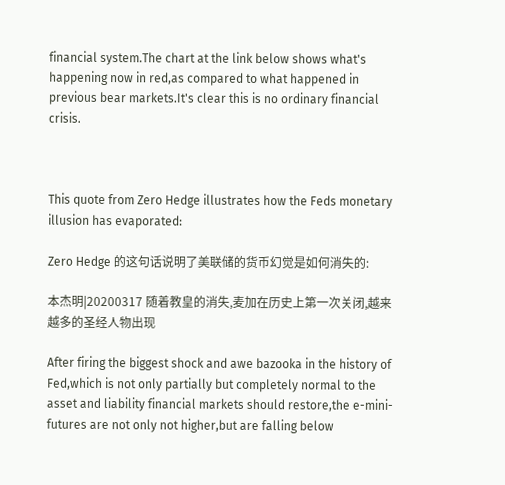financial system.The chart at the link below shows what's happening now in red,as compared to what happened in previous bear markets.It's clear this is no ordinary financial crisis.



This quote from Zero Hedge illustrates how the Feds monetary illusion has evaporated:

Zero Hedge 的这句话说明了美联储的货币幻觉是如何消失的:

本杰明|20200317 随着教皇的消失,麦加在历史上第一次关闭,越来越多的圣经人物出现

After firing the biggest shock and awe bazooka in the history of Fed,which is not only partially but completely normal to the asset and liability financial markets should restore,the e-mini-futures are not only not higher,but are falling below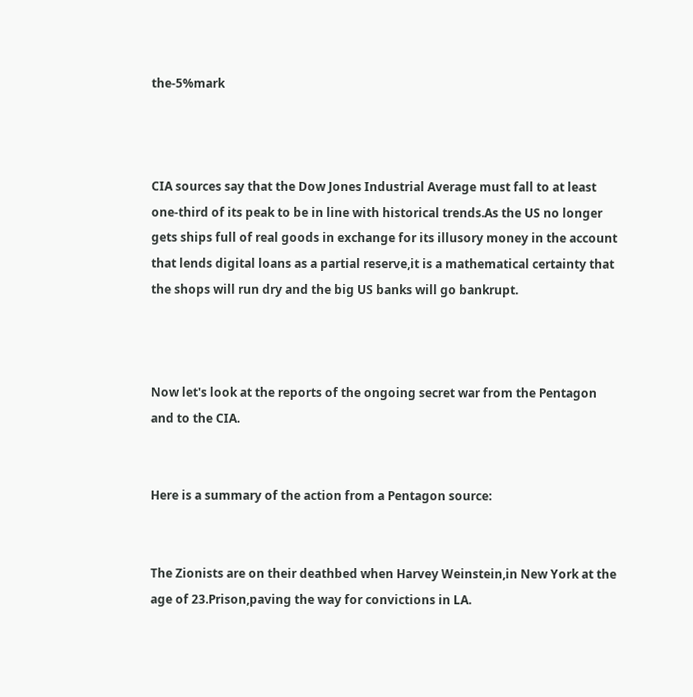the-5%mark



CIA sources say that the Dow Jones Industrial Average must fall to at least one-third of its peak to be in line with historical trends.As the US no longer gets ships full of real goods in exchange for its illusory money in the account that lends digital loans as a partial reserve,it is a mathematical certainty that the shops will run dry and the big US banks will go bankrupt.



Now let's look at the reports of the ongoing secret war from the Pentagon and to the CIA.


Here is a summary of the action from a Pentagon source:


The Zionists are on their deathbed when Harvey Weinstein,in New York at the age of 23.Prison,paving the way for convictions in LA.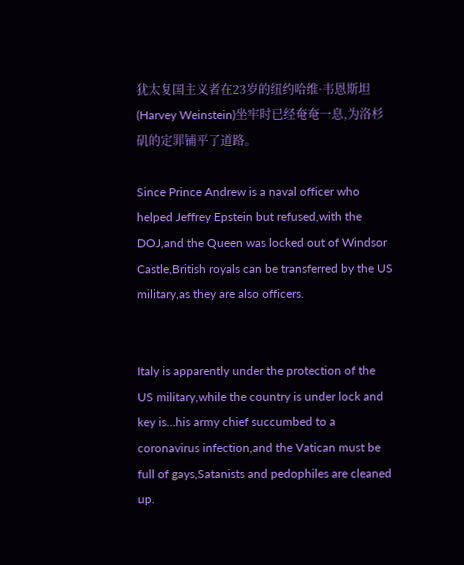犹太复国主义者在23岁的纽约哈维·韦恩斯坦(Harvey Weinstein)坐牢时已经奄奄一息,为洛杉矶的定罪铺平了道路。

Since Prince Andrew is a naval officer who helped Jeffrey Epstein but refused,with the DOJ,and the Queen was locked out of Windsor Castle,British royals can be transferred by the US military,as they are also officers.


Italy is apparently under the protection of the US military,while the country is under lock and key is…his army chief succumbed to a coronavirus infection,and the Vatican must be full of gays,Satanists and pedophiles are cleaned up.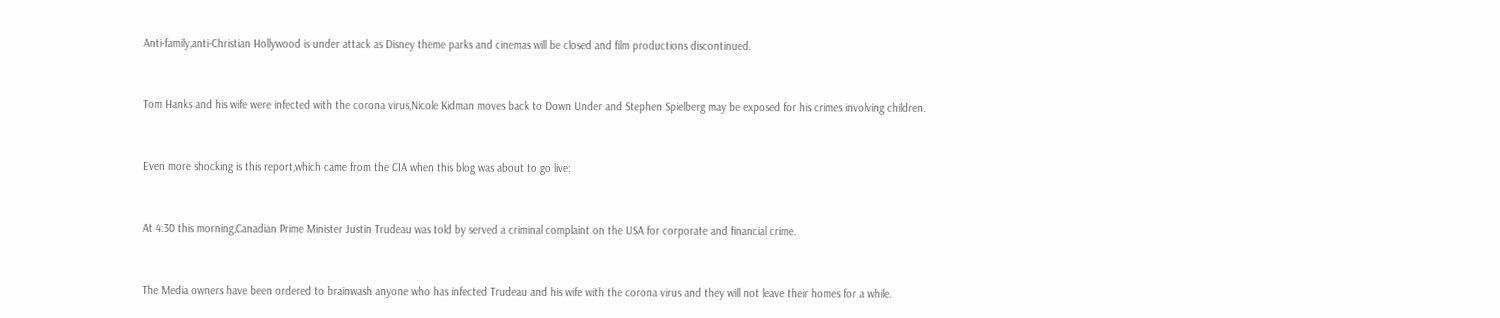Anti-family,anti-Christian Hollywood is under attack as Disney theme parks and cinemas will be closed and film productions discontinued.


Tom Hanks and his wife were infected with the corona virus,Nicole Kidman moves back to Down Under and Stephen Spielberg may be exposed for his crimes involving children.


Even more shocking is this report,which came from the CIA when this blog was about to go live:


At 4:30 this morning,Canadian Prime Minister Justin Trudeau was told by served a criminal complaint on the USA for corporate and financial crime.


The Media owners have been ordered to brainwash anyone who has infected Trudeau and his wife with the corona virus and they will not leave their homes for a while.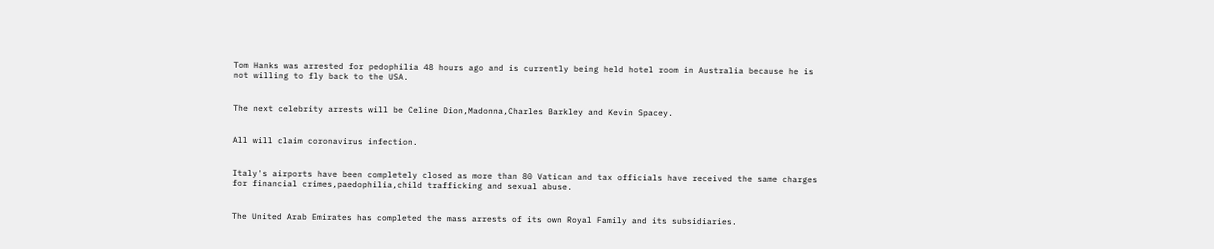Tom Hanks was arrested for pedophilia 48 hours ago and is currently being held hotel room in Australia because he is not willing to fly back to the USA.


The next celebrity arrests will be Celine Dion,Madonna,Charles Barkley and Kevin Spacey.


All will claim coronavirus infection.


Italy's airports have been completely closed as more than 80 Vatican and tax officials have received the same charges for financial crimes,paedophilia,child trafficking and sexual abuse.


The United Arab Emirates has completed the mass arrests of its own Royal Family and its subsidiaries.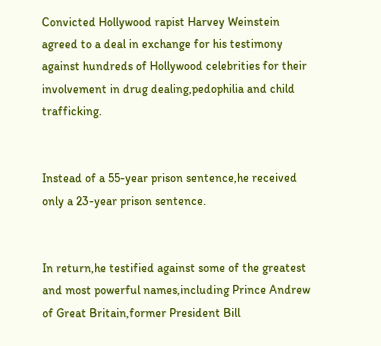Convicted Hollywood rapist Harvey Weinstein agreed to a deal in exchange for his testimony against hundreds of Hollywood celebrities for their involvement in drug dealing,pedophilia and child trafficking.


Instead of a 55-year prison sentence,he received only a 23-year prison sentence.


In return,he testified against some of the greatest and most powerful names,including Prince Andrew of Great Britain,former President Bill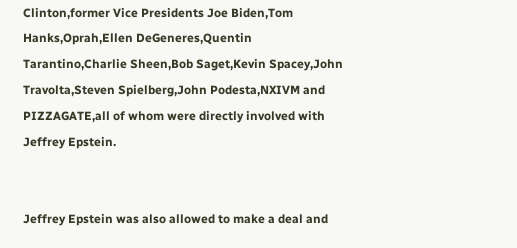Clinton,former Vice Presidents Joe Biden,Tom Hanks,Oprah,Ellen DeGeneres,Quentin Tarantino,Charlie Sheen,Bob Saget,Kevin Spacey,John Travolta,Steven Spielberg,John Podesta,NXIVM and PIZZAGATE,all of whom were directly involved with Jeffrey Epstein.


Jeffrey Epstein was also allowed to make a deal and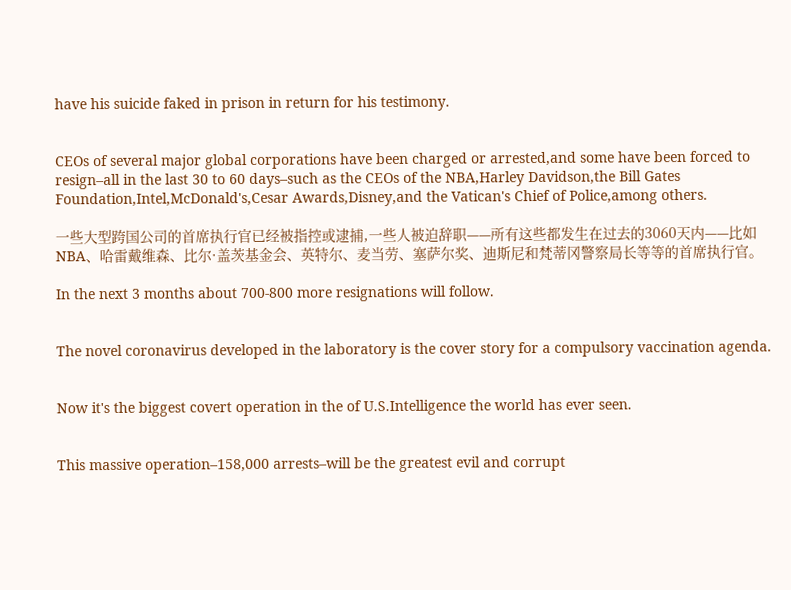have his suicide faked in prison in return for his testimony.


CEOs of several major global corporations have been charged or arrested,and some have been forced to resign–all in the last 30 to 60 days–such as the CEOs of the NBA,Harley Davidson,the Bill Gates Foundation,Intel,McDonald's,Cesar Awards,Disney,and the Vatican's Chief of Police,among others.

一些大型跨国公司的首席执行官已经被指控或逮捕,一些人被迫辞职——所有这些都发生在过去的3060天内——比如 NBA、哈雷戴维森、比尔·盖茨基金会、英特尔、麦当劳、塞萨尔奖、迪斯尼和梵蒂冈警察局长等等的首席执行官。

In the next 3 months about 700-800 more resignations will follow.


The novel coronavirus developed in the laboratory is the cover story for a compulsory vaccination agenda.


Now it's the biggest covert operation in the of U.S.Intelligence the world has ever seen.


This massive operation–158,000 arrests–will be the greatest evil and corrupt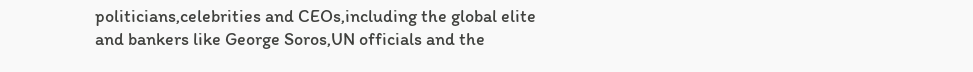politicians,celebrities and CEOs,including the global elite and bankers like George Soros,UN officials and the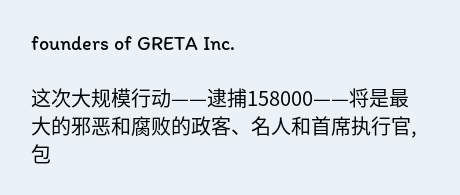founders of GRETA Inc.

这次大规模行动——逮捕158000——将是最大的邪恶和腐败的政客、名人和首席执行官,包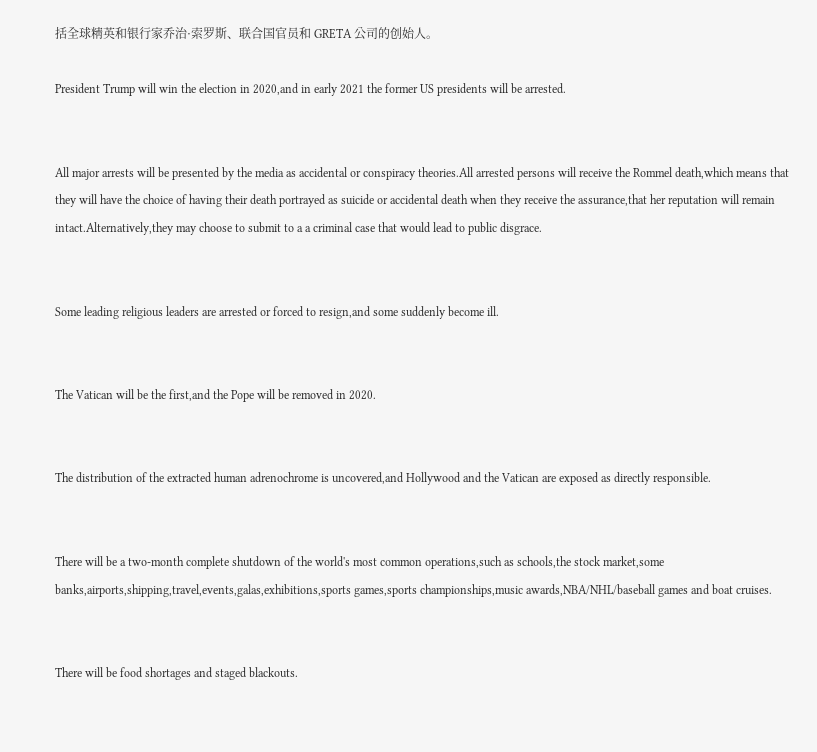括全球精英和银行家乔治·索罗斯、联合国官员和 GRETA 公司的创始人。

President Trump will win the election in 2020,and in early 2021 the former US presidents will be arrested.


All major arrests will be presented by the media as accidental or conspiracy theories.All arrested persons will receive the Rommel death,which means that they will have the choice of having their death portrayed as suicide or accidental death when they receive the assurance,that her reputation will remain intact.Alternatively,they may choose to submit to a a criminal case that would lead to public disgrace.


Some leading religious leaders are arrested or forced to resign,and some suddenly become ill.


The Vatican will be the first,and the Pope will be removed in 2020.


The distribution of the extracted human adrenochrome is uncovered,and Hollywood and the Vatican are exposed as directly responsible.


There will be a two-month complete shutdown of the world's most common operations,such as schools,the stock market,some banks,airports,shipping,travel,events,galas,exhibitions,sports games,sports championships,music awards,NBA/NHL/baseball games and boat cruises.


There will be food shortages and staged blackouts.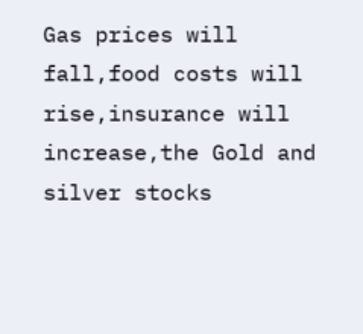Gas prices will fall,food costs will rise,insurance will increase,the Gold and silver stocks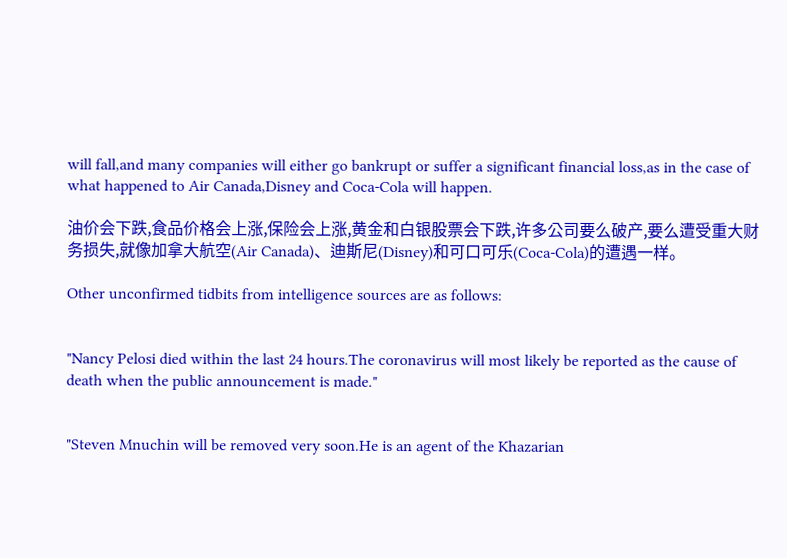will fall,and many companies will either go bankrupt or suffer a significant financial loss,as in the case of what happened to Air Canada,Disney and Coca-Cola will happen.

油价会下跌,食品价格会上涨,保险会上涨,黄金和白银股票会下跌,许多公司要么破产,要么遭受重大财务损失,就像加拿大航空(Air Canada)、迪斯尼(Disney)和可口可乐(Coca-Cola)的遭遇一样。

Other unconfirmed tidbits from intelligence sources are as follows:


"Nancy Pelosi died within the last 24 hours.The coronavirus will most likely be reported as the cause of death when the public announcement is made."


"Steven Mnuchin will be removed very soon.He is an agent of the Khazarian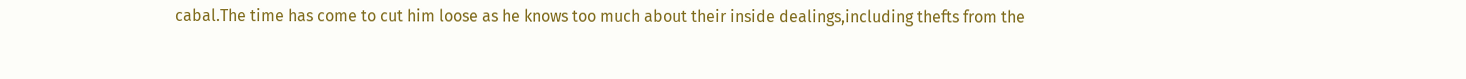cabal.The time has come to cut him loose as he knows too much about their inside dealings,including thefts from the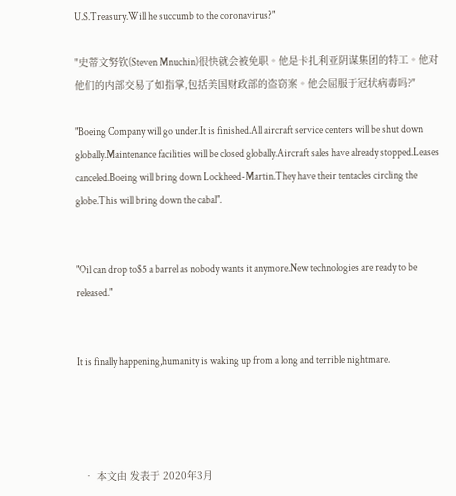U.S.Treasury.Will he succumb to the coronavirus?"

"史蒂文努钦(Steven Mnuchin)很快就会被免职。他是卡扎利亚阴谋集团的特工。他对他们的内部交易了如指掌,包括美国财政部的盗窃案。他会屈服于冠状病毒吗?"

"Boeing Company will go under.It is finished.All aircraft service centers will be shut down globally.Maintenance facilities will be closed globally.Aircraft sales have already stopped.Leases canceled.Boeing will bring down Lockheed-Martin.They have their tentacles circling the globe.This will bring down the cabal".


"Oil can drop to$5 a barrel as nobody wants it anymore.New technologies are ready to be released."


It is finally happening,humanity is waking up from a long and terrible nightmare.




  • 本文由 发表于 2020年3月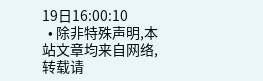19日16:00:10
  • 除非特殊声明,本站文章均来自网络,转载请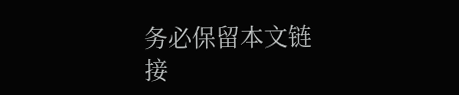务必保留本文链接